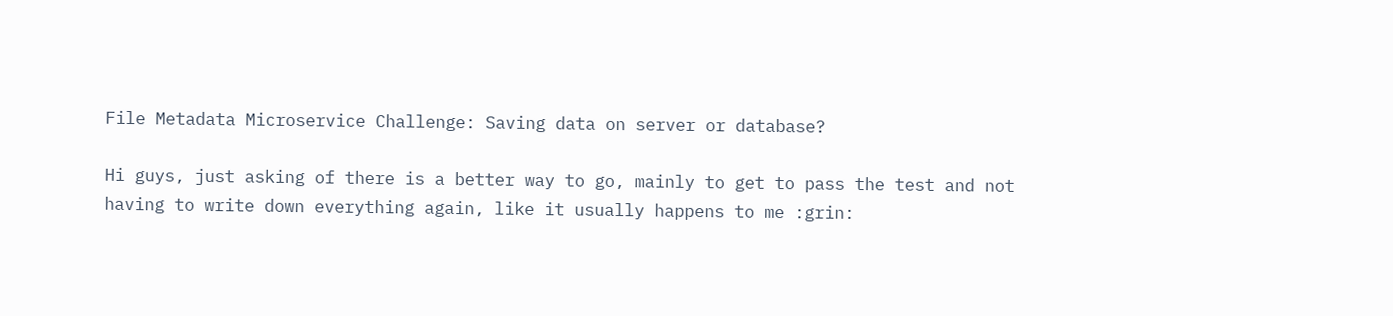File Metadata Microservice Challenge: Saving data on server or database?

Hi guys, just asking of there is a better way to go, mainly to get to pass the test and not having to write down everything again, like it usually happens to me :grin: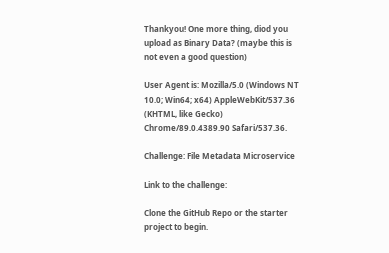Thankyou! One more thing, diod you upload as Binary Data? (maybe this is not even a good question)

User Agent is: Mozilla/5.0 (Windows NT 10.0; Win64; x64) AppleWebKit/537.36 (KHTML, like Gecko) Chrome/89.0.4389.90 Safari/537.36.

Challenge: File Metadata Microservice

Link to the challenge:

Clone the GitHub Repo or the starter project to begin.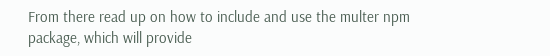From there read up on how to include and use the multer npm package, which will provide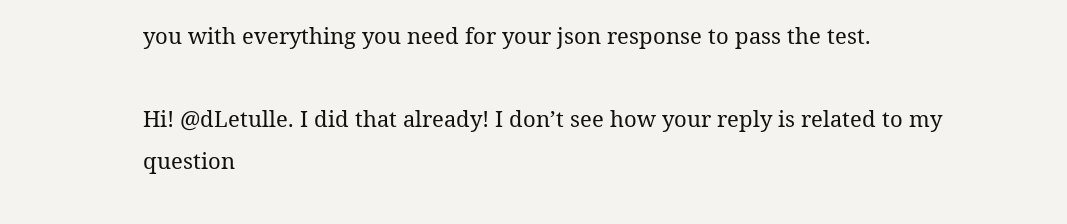you with everything you need for your json response to pass the test.

Hi! @dLetulle. I did that already! I don’t see how your reply is related to my question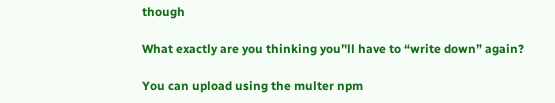though

What exactly are you thinking you’'ll have to “write down” again?

You can upload using the multer npm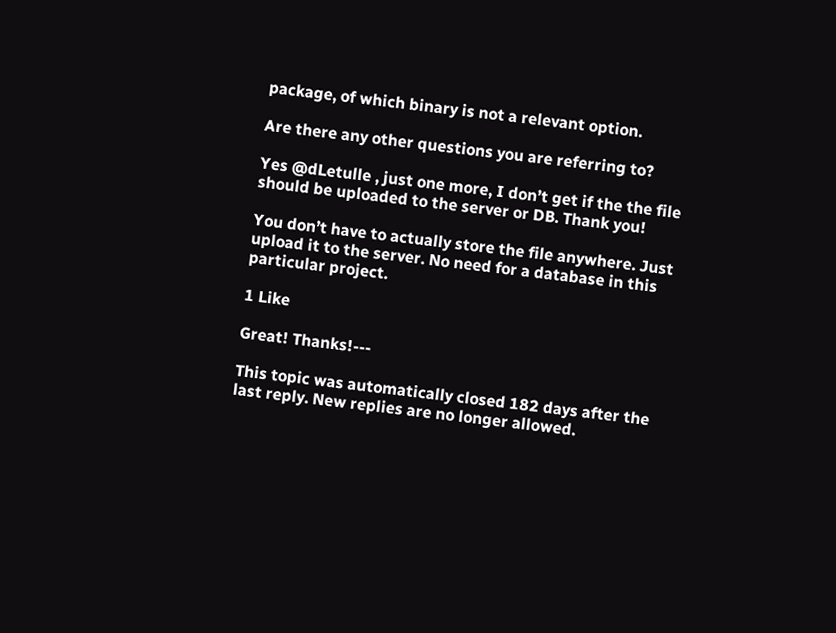package, of which binary is not a relevant option.

Are there any other questions you are referring to?

Yes @dLetulle , just one more, I don’t get if the the file should be uploaded to the server or DB. Thank you!

You don’t have to actually store the file anywhere. Just upload it to the server. No need for a database in this particular project.

1 Like

Great! Thanks!---

This topic was automatically closed 182 days after the last reply. New replies are no longer allowed.